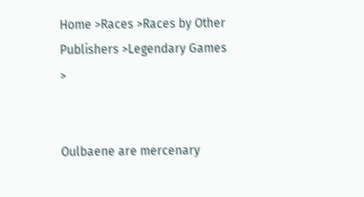Home >Races >Races by Other Publishers >Legendary Games >


Oulbaene are mercenary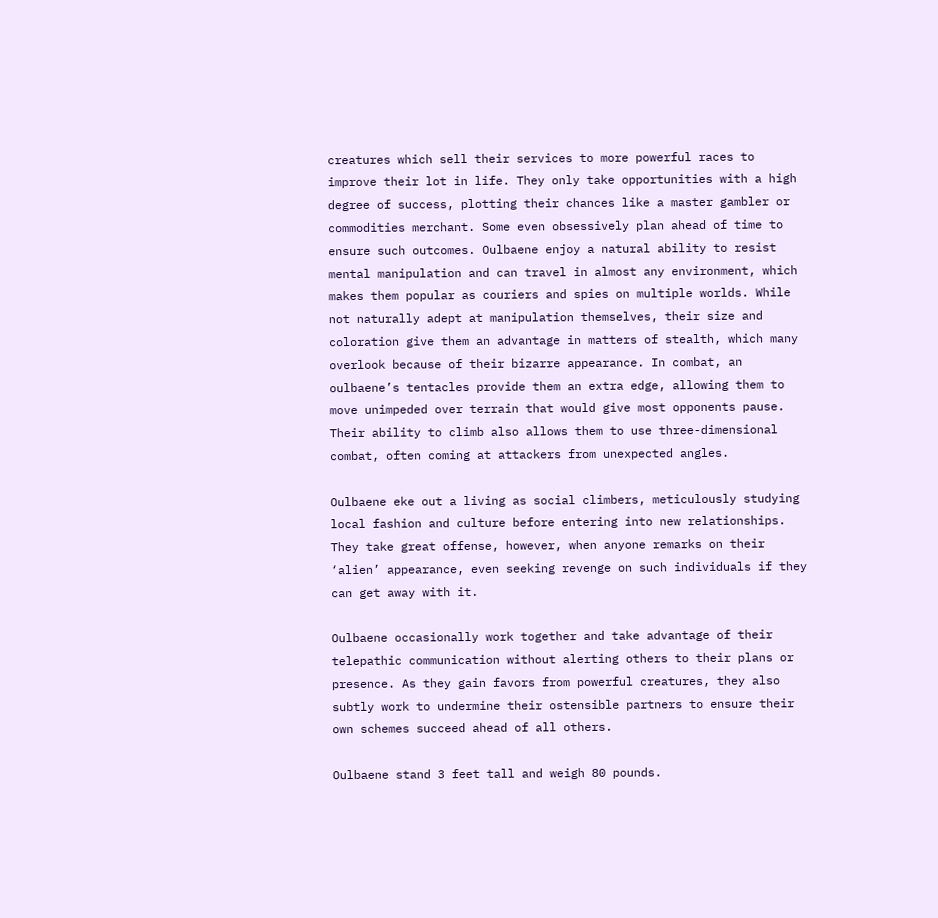creatures which sell their services to more powerful races to improve their lot in life. They only take opportunities with a high degree of success, plotting their chances like a master gambler or commodities merchant. Some even obsessively plan ahead of time to ensure such outcomes. Oulbaene enjoy a natural ability to resist mental manipulation and can travel in almost any environment, which makes them popular as couriers and spies on multiple worlds. While not naturally adept at manipulation themselves, their size and coloration give them an advantage in matters of stealth, which many overlook because of their bizarre appearance. In combat, an oulbaene’s tentacles provide them an extra edge, allowing them to move unimpeded over terrain that would give most opponents pause. Their ability to climb also allows them to use three-dimensional combat, often coming at attackers from unexpected angles.

Oulbaene eke out a living as social climbers, meticulously studying local fashion and culture before entering into new relationships. They take great offense, however, when anyone remarks on their ‘alien’ appearance, even seeking revenge on such individuals if they can get away with it.

Oulbaene occasionally work together and take advantage of their telepathic communication without alerting others to their plans or presence. As they gain favors from powerful creatures, they also subtly work to undermine their ostensible partners to ensure their own schemes succeed ahead of all others.

Oulbaene stand 3 feet tall and weigh 80 pounds.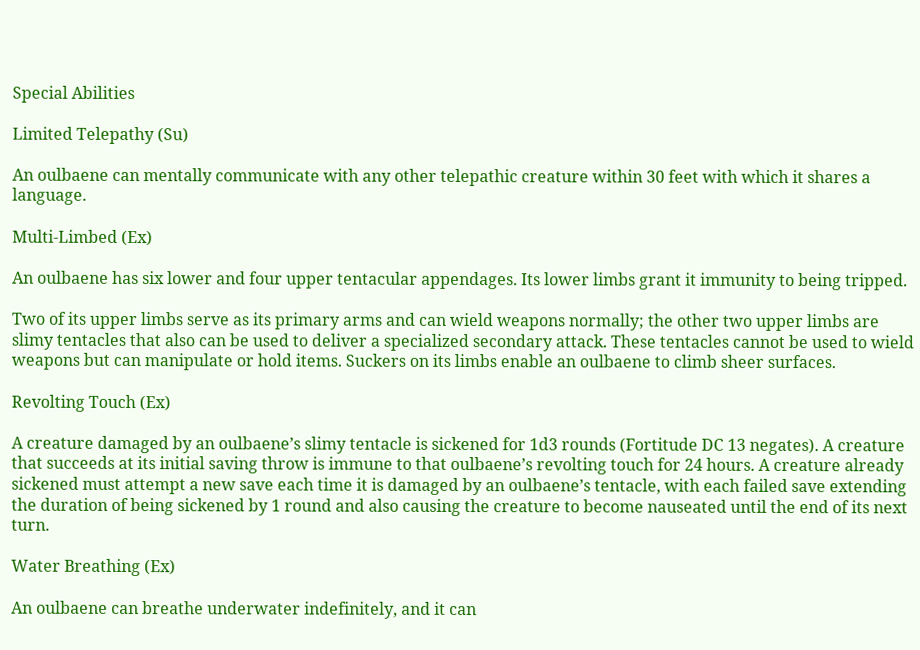Special Abilities

Limited Telepathy (Su)

An oulbaene can mentally communicate with any other telepathic creature within 30 feet with which it shares a language.

Multi-Limbed (Ex)

An oulbaene has six lower and four upper tentacular appendages. Its lower limbs grant it immunity to being tripped.

Two of its upper limbs serve as its primary arms and can wield weapons normally; the other two upper limbs are slimy tentacles that also can be used to deliver a specialized secondary attack. These tentacles cannot be used to wield weapons but can manipulate or hold items. Suckers on its limbs enable an oulbaene to climb sheer surfaces.

Revolting Touch (Ex)

A creature damaged by an oulbaene’s slimy tentacle is sickened for 1d3 rounds (Fortitude DC 13 negates). A creature that succeeds at its initial saving throw is immune to that oulbaene’s revolting touch for 24 hours. A creature already sickened must attempt a new save each time it is damaged by an oulbaene’s tentacle, with each failed save extending the duration of being sickened by 1 round and also causing the creature to become nauseated until the end of its next turn.

Water Breathing (Ex)

An oulbaene can breathe underwater indefinitely, and it can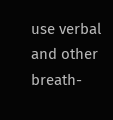use verbal and other breath-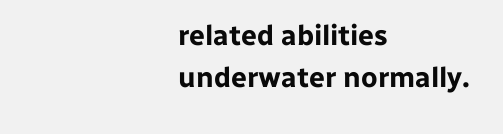related abilities underwater normally.